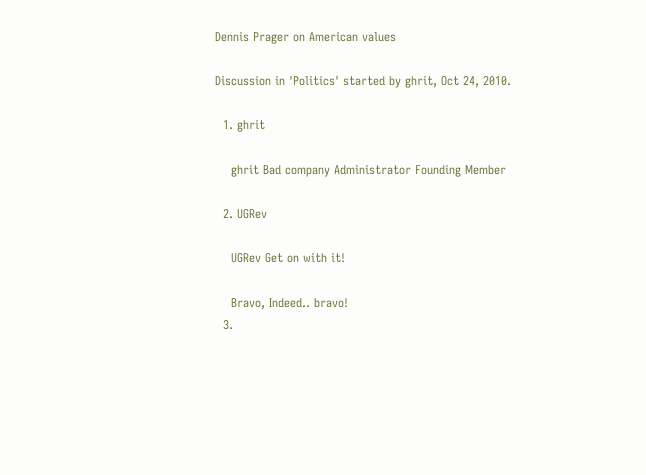Dennis Prager on American values

Discussion in 'Politics' started by ghrit, Oct 24, 2010.

  1. ghrit

    ghrit Bad company Administrator Founding Member

  2. UGRev

    UGRev Get on with it!

    Bravo, Indeed.. bravo!
  3.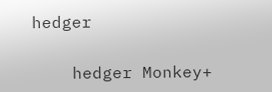hedger

    hedger Monkey+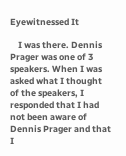Eyewitnessed It

    I was there. Dennis Prager was one of 3 speakers. When I was asked what I thought of the speakers, I responded that I had not been aware of Dennis Prager and that I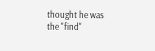thought he was the "find"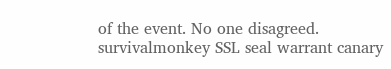of the event. No one disagreed.
survivalmonkey SSL seal warrant canary